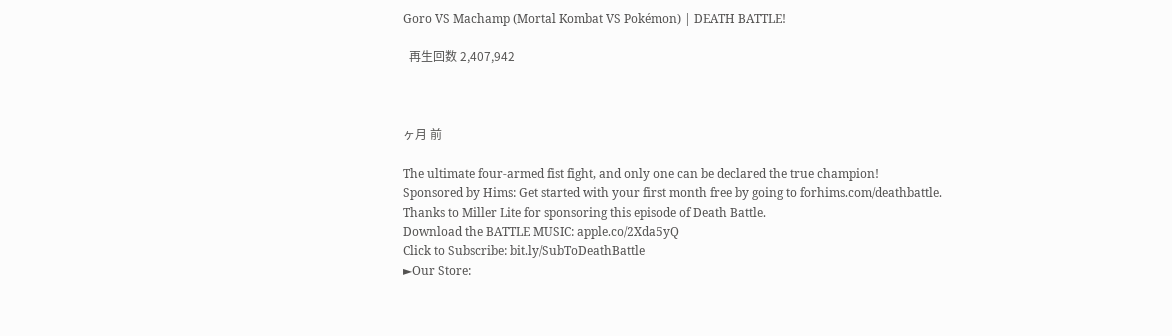Goro VS Machamp (Mortal Kombat VS Pokémon) | DEATH BATTLE!

  再生回数 2,407,942



ヶ月 前

The ultimate four-armed fist fight, and only one can be declared the true champion!
Sponsored by Hims: Get started with your first month free by going to forhims.com/deathbattle.
Thanks to Miller Lite for sponsoring this episode of Death Battle.
Download the BATTLE MUSIC: apple.co/2Xda5yQ
Click to Subscribe: bit.ly/SubToDeathBattle
►Our Store: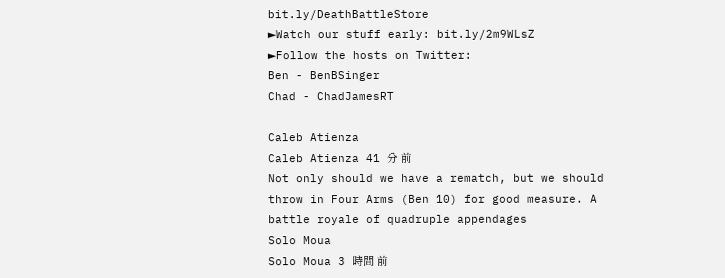bit.ly/DeathBattleStore
►Watch our stuff early: bit.ly/2m9WLsZ
►Follow the hosts on Twitter:
Ben - BenBSinger
Chad - ChadJamesRT

Caleb Atienza
Caleb Atienza 41 分 前
Not only should we have a rematch, but we should throw in Four Arms (Ben 10) for good measure. A battle royale of quadruple appendages
Solo Moua
Solo Moua 3 時間 前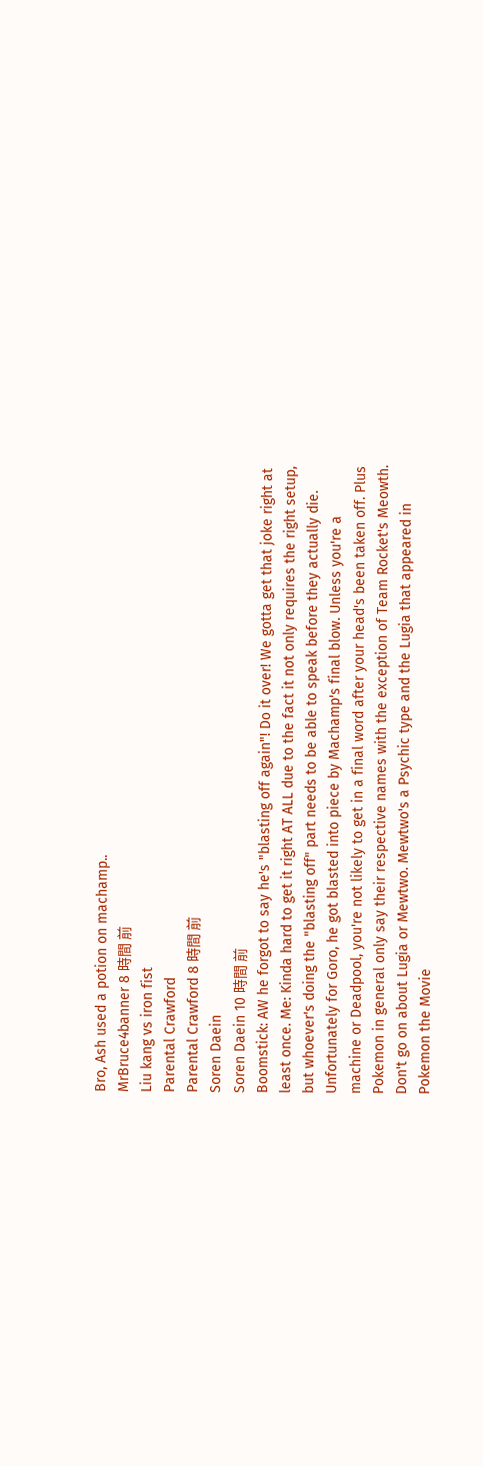Bro, Ash used a potion on machamp..
MrBruce4banner 8 時間 前
Liu kang vs iron fist
Parental Crawford
Parental Crawford 8 時間 前
Soren Daein
Soren Daein 10 時間 前
Boomstick: AW he forgot to say he's "blasting off again"! Do it over! We gotta get that joke right at least once. Me: Kinda hard to get it right AT ALL due to the fact it not only requires the right setup, but whoever's doing the "blasting off" part needs to be able to speak before they actually die. Unfortunately for Goro, he got blasted into piece by Machamp's final blow. Unless you're a machine or Deadpool, you're not likely to get in a final word after your head's been taken off. Plus Pokemon in general only say their respective names with the exception of Team Rocket's Meowth. Don't go on about Lugia or Mewtwo. Mewtwo's a Psychic type and the Lugia that appeared in Pokemon the Movie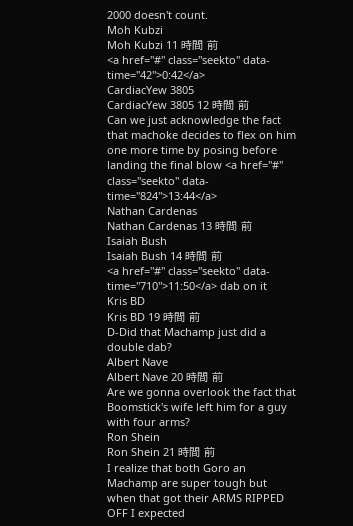2000 doesn't count.
Moh Kubzi
Moh Kubzi 11 時間 前
<a href="#" class="seekto" data-time="42">0:42</a>
CardiacYew 3805
CardiacYew 3805 12 時間 前
Can we just acknowledge the fact that machoke decides to flex on him one more time by posing before landing the final blow <a href="#" class="seekto" data-time="824">13:44</a>
Nathan Cardenas
Nathan Cardenas 13 時間 前
Isaiah Bush
Isaiah Bush 14 時間 前
<a href="#" class="seekto" data-time="710">11:50</a> dab on it
Kris BD
Kris BD 19 時間 前
D-Did that Machamp just did a double dab?
Albert Nave
Albert Nave 20 時間 前
Are we gonna overlook the fact that Boomstick's wife left him for a guy with four arms?
Ron Shein
Ron Shein 21 時間 前
I realize that both Goro an Machamp are super tough but when that got their ARMS RIPPED OFF I expected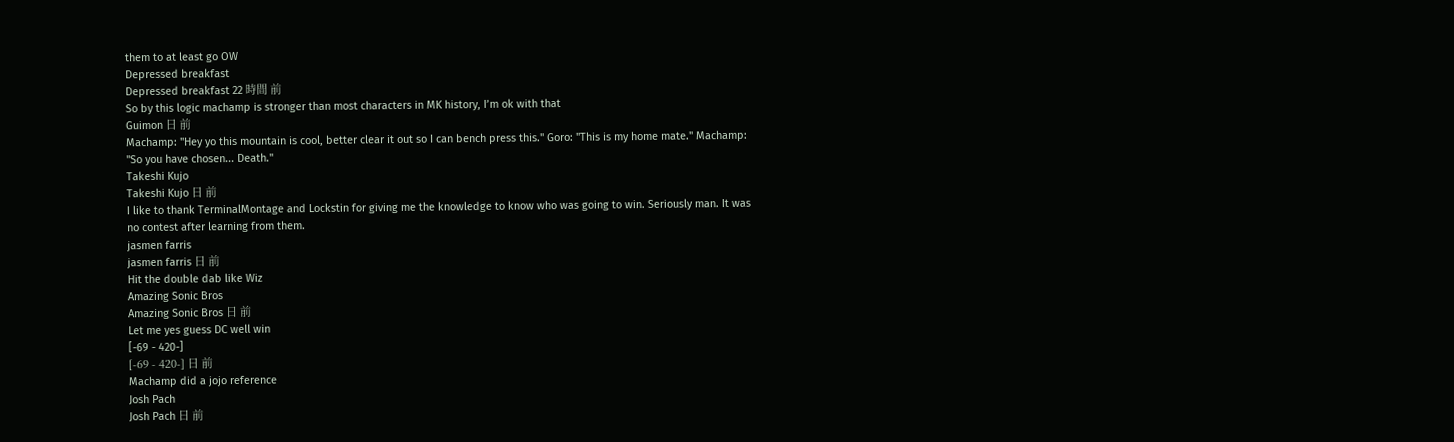them to at least go OW
Depressed breakfast
Depressed breakfast 22 時間 前
So by this logic machamp is stronger than most characters in MK history, I’m ok with that
Guimon 日 前
Machamp: "Hey yo this mountain is cool, better clear it out so I can bench press this." Goro: "This is my home mate." Machamp: "So you have chosen... Death."
Takeshi Kujo
Takeshi Kujo 日 前
I like to thank TerminalMontage and Lockstin for giving me the knowledge to know who was going to win. Seriously man. It was no contest after learning from them.
jasmen farris
jasmen farris 日 前
Hit the double dab like Wiz
Amazing Sonic Bros
Amazing Sonic Bros 日 前
Let me yes guess DC well win
[-69 - 420-]
[-69 - 420-] 日 前
Machamp did a jojo reference
Josh Pach
Josh Pach 日 前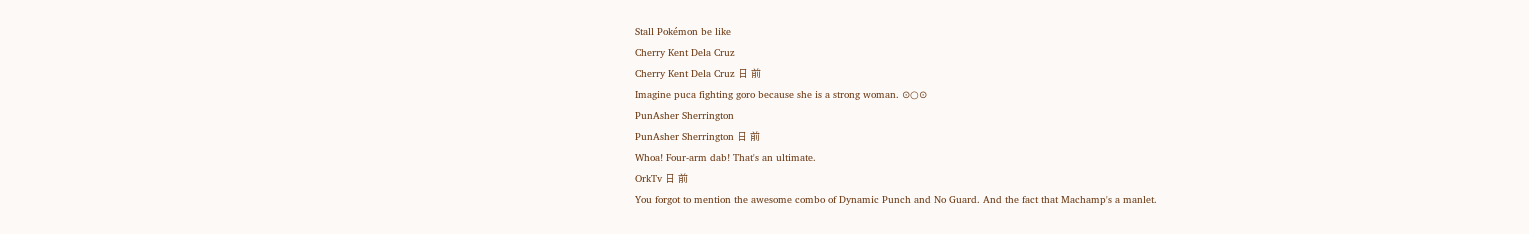Stall Pokémon be like
Cherry Kent Dela Cruz
Cherry Kent Dela Cruz 日 前
Imagine puca fighting goro because she is a strong woman. ⊙○⊙
PunAsher Sherrington
PunAsher Sherrington 日 前
Whoa! Four-arm dab! That's an ultimate.
OrkTv 日 前
You forgot to mention the awesome combo of Dynamic Punch and No Guard. And the fact that Machamp's a manlet.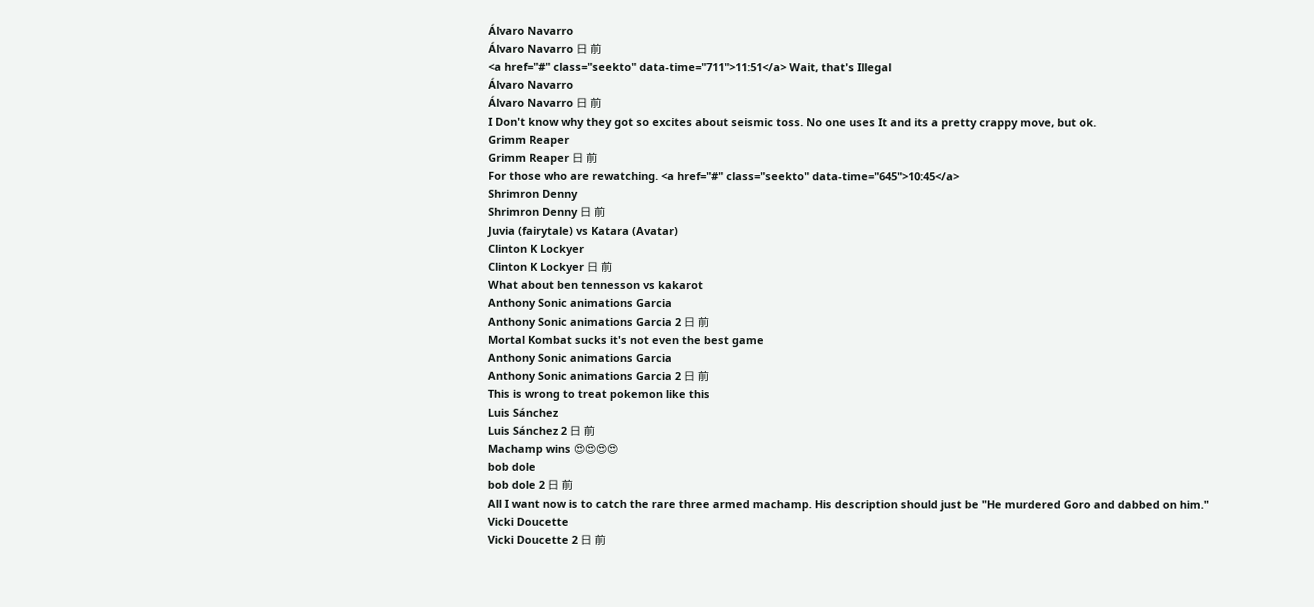Álvaro Navarro
Álvaro Navarro 日 前
<a href="#" class="seekto" data-time="711">11:51</a> Wait, that's Illegal
Álvaro Navarro
Álvaro Navarro 日 前
I Don't know why they got so excites about seismic toss. No one uses It and its a pretty crappy move, but ok.
Grimm Reaper
Grimm Reaper 日 前
For those who are rewatching. <a href="#" class="seekto" data-time="645">10:45</a>
Shrimron Denny
Shrimron Denny 日 前
Juvia (fairytale) vs Katara (Avatar)
Clinton K Lockyer
Clinton K Lockyer 日 前
What about ben tennesson vs kakarot
Anthony Sonic animations Garcia
Anthony Sonic animations Garcia 2 日 前
Mortal Kombat sucks it's not even the best game
Anthony Sonic animations Garcia
Anthony Sonic animations Garcia 2 日 前
This is wrong to treat pokemon like this
Luis Sánchez
Luis Sánchez 2 日 前
Machamp wins 😍😍😍😍
bob dole
bob dole 2 日 前
All I want now is to catch the rare three armed machamp. His description should just be "He murdered Goro and dabbed on him."
Vicki Doucette
Vicki Doucette 2 日 前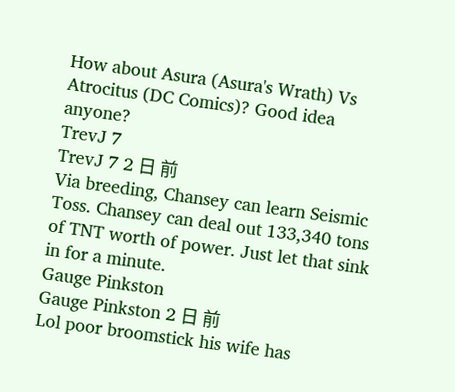How about Asura (Asura's Wrath) Vs Atrocitus (DC Comics)? Good idea anyone?
TrevJ 7
TrevJ 7 2 日 前
Via breeding, Chansey can learn Seismic Toss. Chansey can deal out 133,340 tons of TNT worth of power. Just let that sink in for a minute.
Gauge Pinkston
Gauge Pinkston 2 日 前
Lol poor broomstick his wife has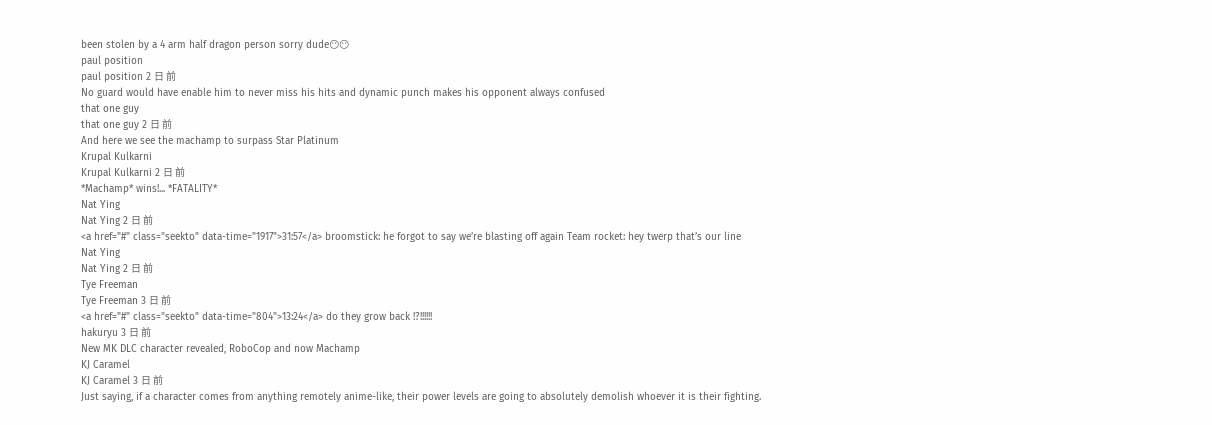been stolen by a 4 arm half dragon person sorry dude😶😶
paul position
paul position 2 日 前
No guard would have enable him to never miss his hits and dynamic punch makes his opponent always confused
that one guy
that one guy 2 日 前
And here we see the machamp to surpass Star Platinum
Krupal Kulkarni
Krupal Kulkarni 2 日 前
*Machamp* wins!... *FATALITY*
Nat Ying
Nat Ying 2 日 前
<a href="#" class="seekto" data-time="1917">31:57</a> broomstick: he forgot to say we’re blasting off again Team rocket: hey twerp that’s our line
Nat Ying
Nat Ying 2 日 前
Tye Freeman
Tye Freeman 3 日 前
<a href="#" class="seekto" data-time="804">13:24</a> do they grow back !?!!!!!!
hakuryu 3 日 前
New MK DLC character revealed, RoboCop and now Machamp
KJ Caramel
KJ Caramel 3 日 前
Just saying, if a character comes from anything remotely anime-like, their power levels are going to absolutely demolish whoever it is their fighting.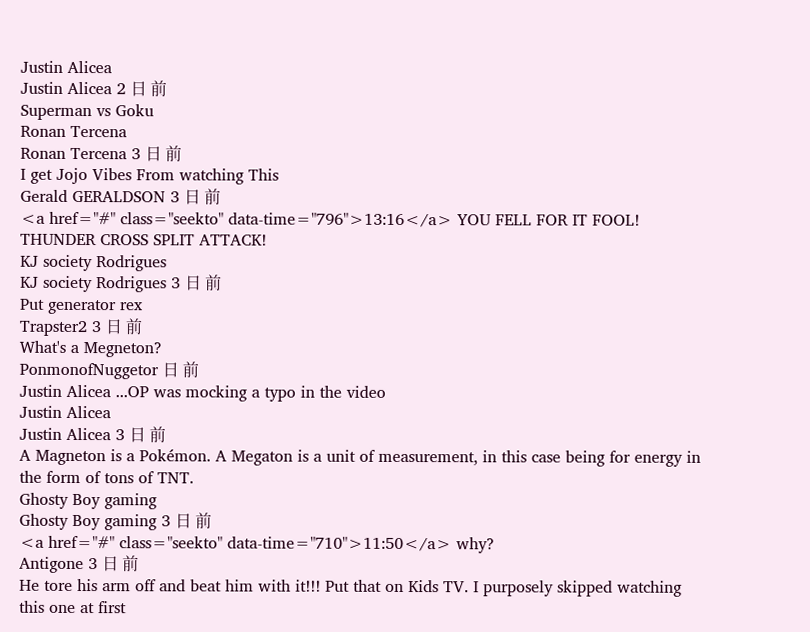Justin Alicea
Justin Alicea 2 日 前
Superman vs Goku
Ronan Tercena
Ronan Tercena 3 日 前
I get Jojo Vibes From watching This
Gerald GERALDSON 3 日 前
<a href="#" class="seekto" data-time="796">13:16</a> YOU FELL FOR IT FOOL! THUNDER CROSS SPLIT ATTACK!
KJ society Rodrigues
KJ society Rodrigues 3 日 前
Put generator rex
Trapster2 3 日 前
What's a Megneton?
PonmonofNuggetor 日 前
Justin Alicea ...OP was mocking a typo in the video
Justin Alicea
Justin Alicea 3 日 前
A Magneton is a Pokémon. A Megaton is a unit of measurement, in this case being for energy in the form of tons of TNT.
Ghosty Boy gaming
Ghosty Boy gaming 3 日 前
<a href="#" class="seekto" data-time="710">11:50</a> why?
Antigone 3 日 前
He tore his arm off and beat him with it!!! Put that on Kids TV. I purposely skipped watching this one at first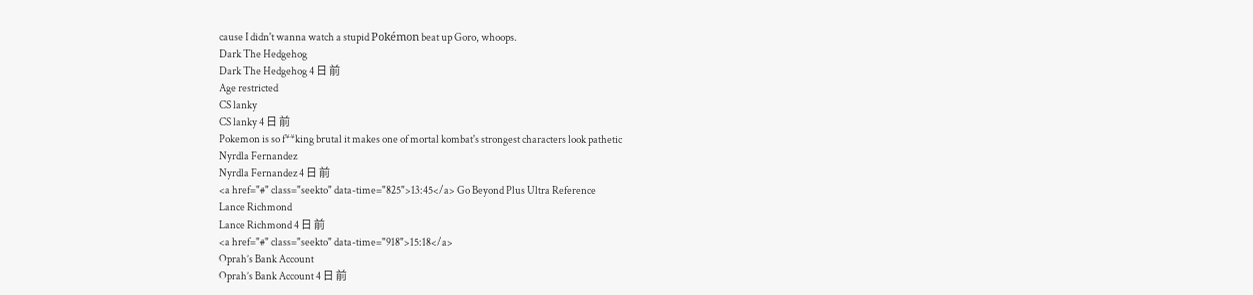cause I didn't wanna watch a stupid Pokémon beat up Goro, whoops.
Dark The Hedgehog
Dark The Hedgehog 4 日 前
Age restricted
CS lanky
CS lanky 4 日 前
Pokemon is so f**king brutal it makes one of mortal kombat's strongest characters look pathetic
Nyrdla Fernandez
Nyrdla Fernandez 4 日 前
<a href="#" class="seekto" data-time="825">13:45</a> Go Beyond Plus Ultra Reference
Lance Richmond
Lance Richmond 4 日 前
<a href="#" class="seekto" data-time="918">15:18</a>
Oprah’s Bank Account
Oprah’s Bank Account 4 日 前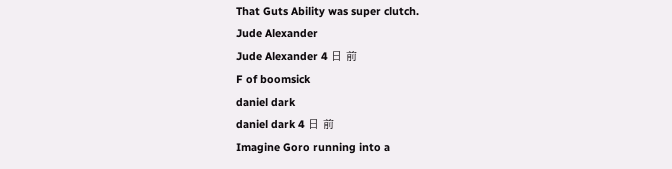That Guts Ability was super clutch.
Jude Alexander
Jude Alexander 4 日 前
F of boomsick
daniel dark
daniel dark 4 日 前
Imagine Goro running into a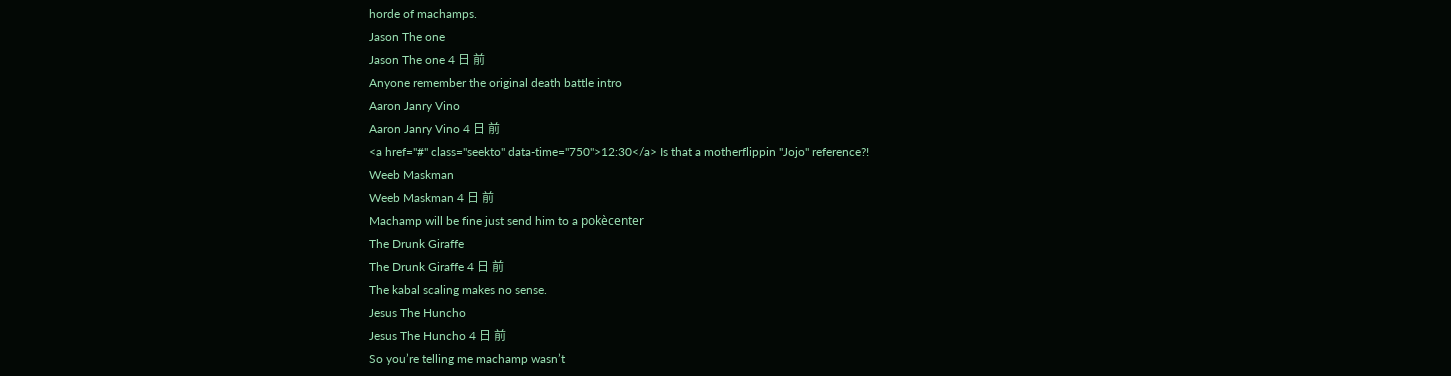horde of machamps.
Jason The one
Jason The one 4 日 前
Anyone remember the original death battle intro
Aaron Janry Vino
Aaron Janry Vino 4 日 前
<a href="#" class="seekto" data-time="750">12:30</a> Is that a motherflippin "Jojo" reference?!
Weeb Maskman
Weeb Maskman 4 日 前
Machamp will be fine just send him to a pokècenter
The Drunk Giraffe
The Drunk Giraffe 4 日 前
The kabal scaling makes no sense.
Jesus The Huncho
Jesus The Huncho 4 日 前
So you’re telling me machamp wasn’t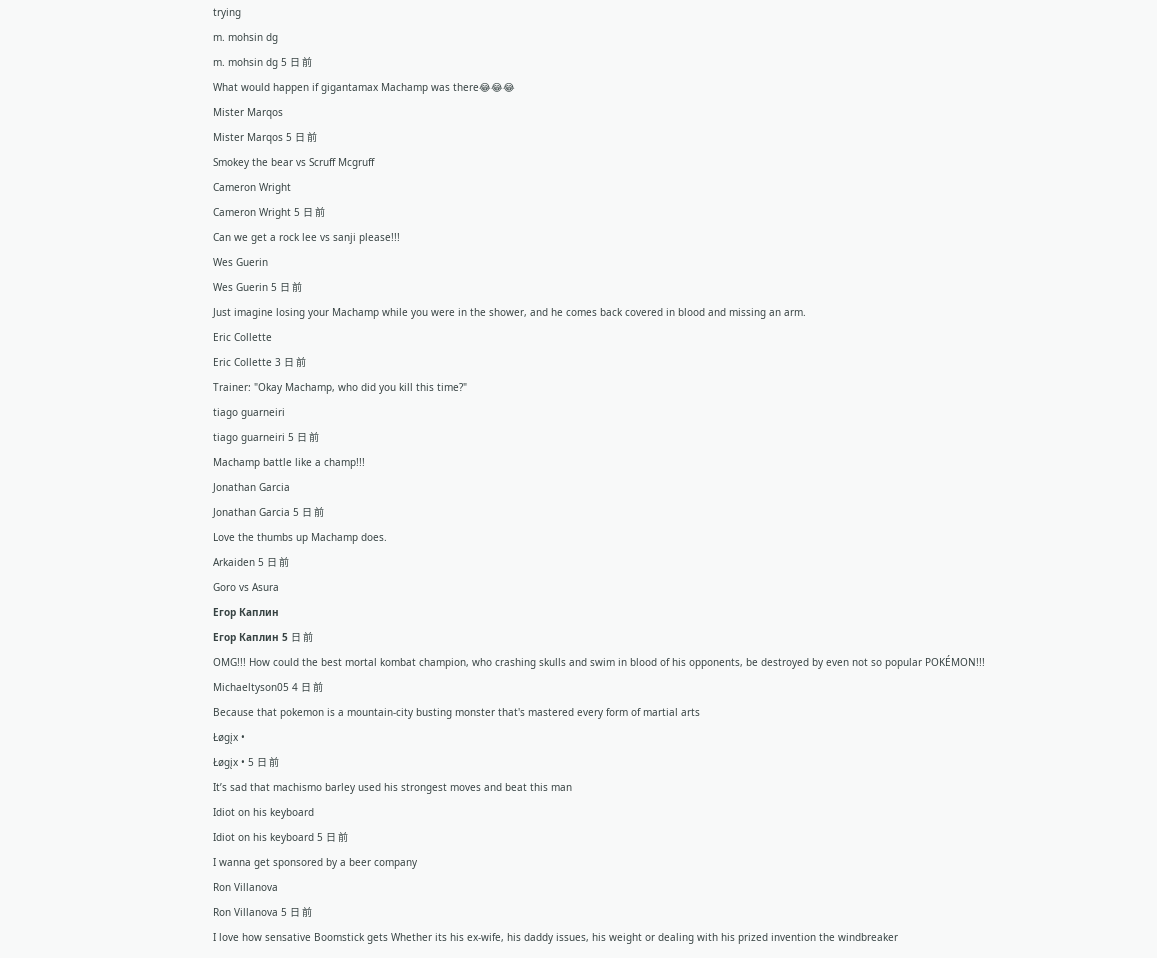trying
m. mohsin dg
m. mohsin dg 5 日 前
What would happen if gigantamax Machamp was there😂😂😂
Mister Marqos
Mister Marqos 5 日 前
Smokey the bear vs Scruff Mcgruff
Cameron Wright
Cameron Wright 5 日 前
Can we get a rock lee vs sanji please!!!
Wes Guerin
Wes Guerin 5 日 前
Just imagine losing your Machamp while you were in the shower, and he comes back covered in blood and missing an arm.
Eric Collette
Eric Collette 3 日 前
Trainer: "Okay Machamp, who did you kill this time?"
tiago guarneiri
tiago guarneiri 5 日 前
Machamp battle like a champ!!!
Jonathan Garcia
Jonathan Garcia 5 日 前
Love the thumbs up Machamp does.
Arkaiden 5 日 前
Goro vs Asura
Егор Каплин
Егор Каплин 5 日 前
OMG!!! How could the best mortal kombat champion, who crashing skulls and swim in blood of his opponents, be destroyed by even not so popular POKÉMON!!!
Michaeltyson05 4 日 前
Because that pokemon is a mountain-city busting monster that's mastered every form of martial arts
Łøgįx •
Łøgįx • 5 日 前
It’s sad that machismo barley used his strongest moves and beat this man
Idiot on his keyboard
Idiot on his keyboard 5 日 前
I wanna get sponsored by a beer company
Ron Villanova
Ron Villanova 5 日 前
I love how sensative Boomstick gets Whether its his ex-wife, his daddy issues, his weight or dealing with his prized invention the windbreaker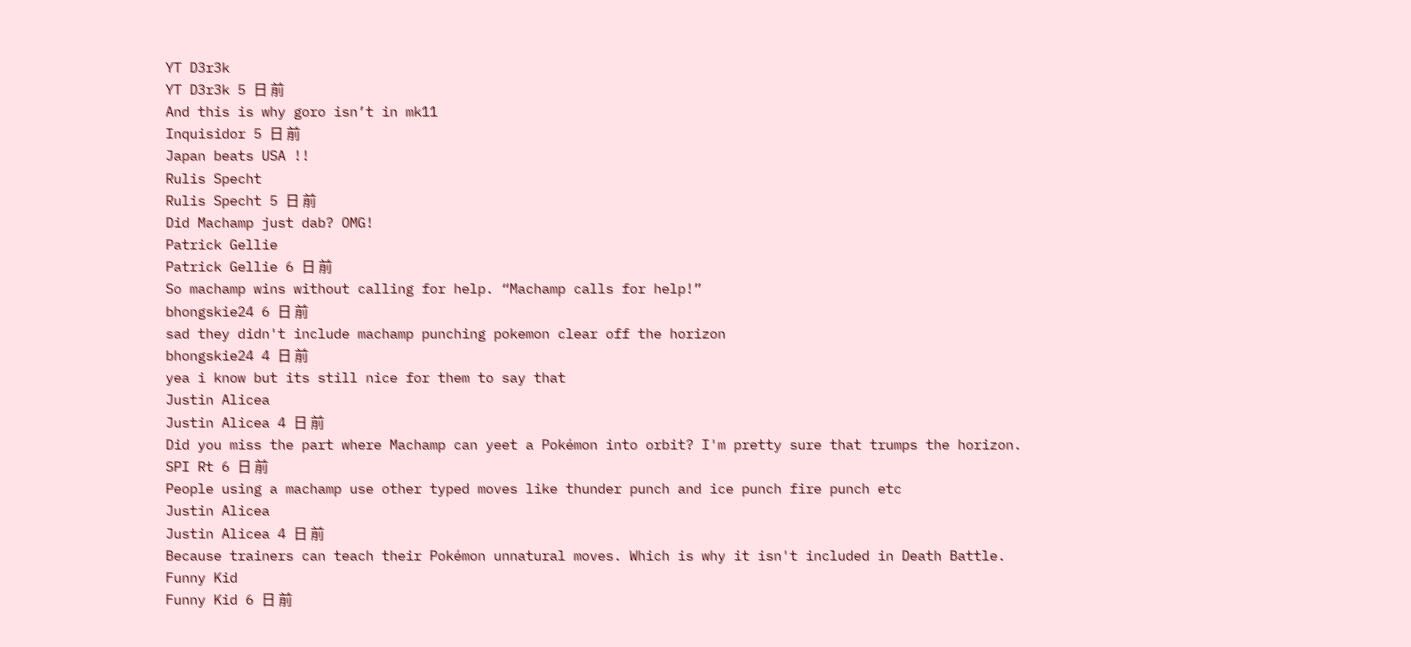YT D3r3k
YT D3r3k 5 日 前
And this is why goro isn’t in mk11
Inquisidor 5 日 前
Japan beats USA !!
Rulis Specht
Rulis Specht 5 日 前
Did Machamp just dab? OMG!
Patrick Gellie
Patrick Gellie 6 日 前
So machamp wins without calling for help. “Machamp calls for help!”
bhongskie24 6 日 前
sad they didn't include machamp punching pokemon clear off the horizon
bhongskie24 4 日 前
yea i know but its still nice for them to say that
Justin Alicea
Justin Alicea 4 日 前
Did you miss the part where Machamp can yeet a Pokémon into orbit? I'm pretty sure that trumps the horizon.
SPI Rt 6 日 前
People using a machamp use other typed moves like thunder punch and ice punch fire punch etc
Justin Alicea
Justin Alicea 4 日 前
Because trainers can teach their Pokémon unnatural moves. Which is why it isn't included in Death Battle.
Funny Kid
Funny Kid 6 日 前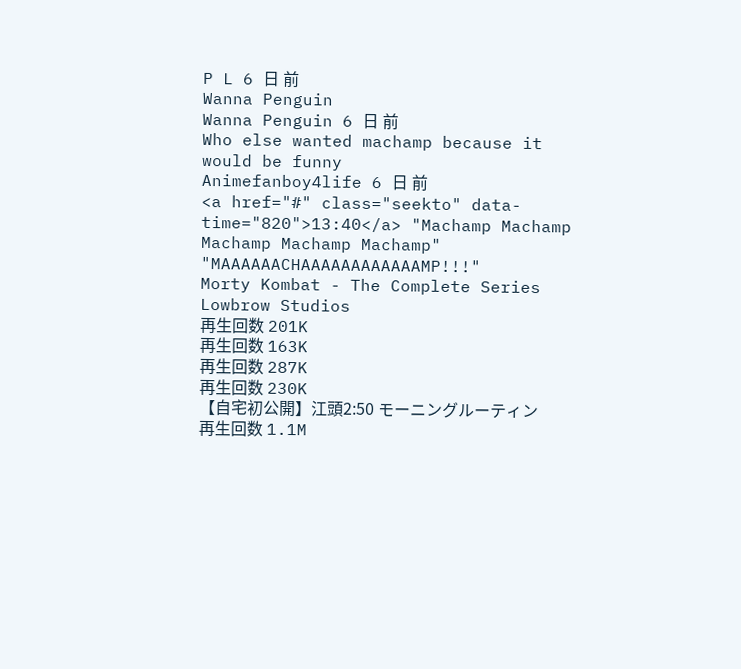P L 6 日 前
Wanna Penguin
Wanna Penguin 6 日 前
Who else wanted machamp because it would be funny
Animefanboy4life 6 日 前
<a href="#" class="seekto" data-time="820">13:40</a> "Machamp Machamp Machamp Machamp Machamp" "MAAAAAACHAAAAAAAAAAAAMP!!!"
Morty Kombat - The Complete Series
Lowbrow Studios
再生回数 201K
再生回数 163K
再生回数 287K
再生回数 230K
【自宅初公開】江頭2:50 モーニングルーティン
再生回数 1.1M